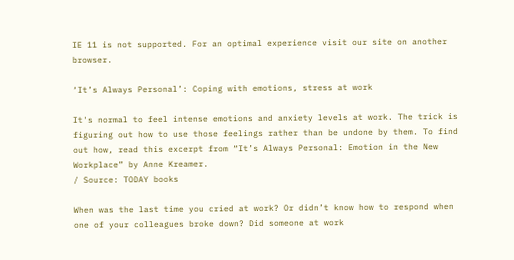IE 11 is not supported. For an optimal experience visit our site on another browser.

‘It’s Always Personal’: Coping with emotions, stress at work

It's normal to feel intense emotions and anxiety levels at work. The trick is figuring out how to use those feelings rather than be undone by them. To find out how, read this excerpt from “It’s Always Personal: Emotion in the New Workplace” by Anne Kreamer.
/ Source: TODAY books

When was the last time you cried at work? Or didn’t know how to respond when one of your colleagues broke down? Did someone at work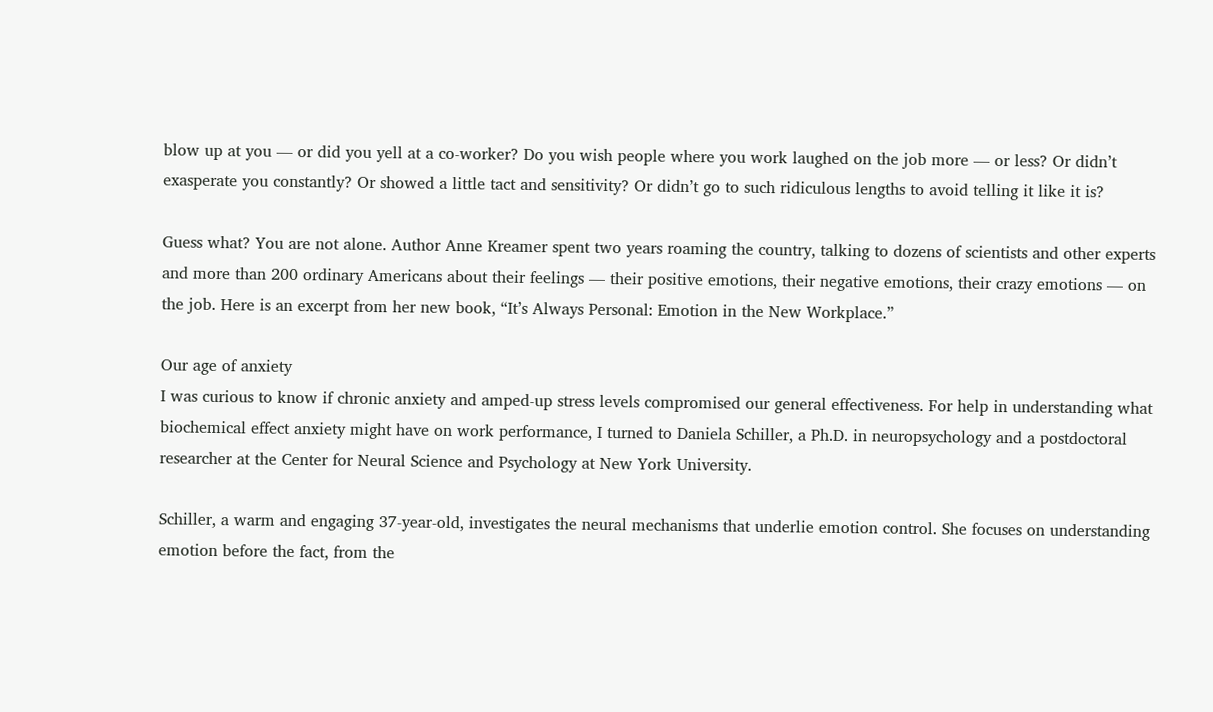blow up at you — or did you yell at a co-worker? Do you wish people where you work laughed on the job more — or less? Or didn’t exasperate you constantly? Or showed a little tact and sensitivity? Or didn’t go to such ridiculous lengths to avoid telling it like it is?

Guess what? You are not alone. Author Anne Kreamer spent two years roaming the country, talking to dozens of scientists and other experts and more than 200 ordinary Americans about their feelings — their positive emotions, their negative emotions, their crazy emotions — on the job. Here is an excerpt from her new book, “It’s Always Personal: Emotion in the New Workplace.”

Our age of anxiety
I was curious to know if chronic anxiety and amped-up stress levels compromised our general effectiveness. For help in understanding what biochemical effect anxiety might have on work performance, I turned to Daniela Schiller, a Ph.D. in neuropsychology and a postdoctoral researcher at the Center for Neural Science and Psychology at New York University.

Schiller, a warm and engaging 37-year-old, investigates the neural mechanisms that underlie emotion control. She focuses on understanding emotion before the fact, from the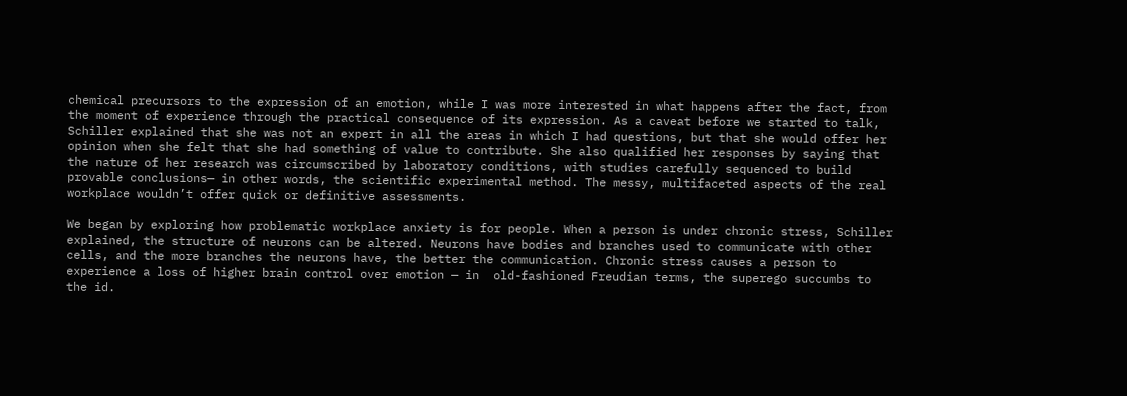chemical precursors to the expression of an emotion, while I was more interested in what happens after the fact, from the moment of experience through the practical consequence of its expression. As a caveat before we started to talk, Schiller explained that she was not an expert in all the areas in which I had questions, but that she would offer her opinion when she felt that she had something of value to contribute. She also qualified her responses by saying that the nature of her research was circumscribed by laboratory conditions, with studies carefully sequenced to build provable conclusions— in other words, the scientific experimental method. The messy, multifaceted aspects of the real workplace wouldn’t offer quick or definitive assessments.

We began by exploring how problematic workplace anxiety is for people. When a person is under chronic stress, Schiller explained, the structure of neurons can be altered. Neurons have bodies and branches used to communicate with other cells, and the more branches the neurons have, the better the communication. Chronic stress causes a person to experience a loss of higher brain control over emotion — in  old-fashioned Freudian terms, the superego succumbs to the id.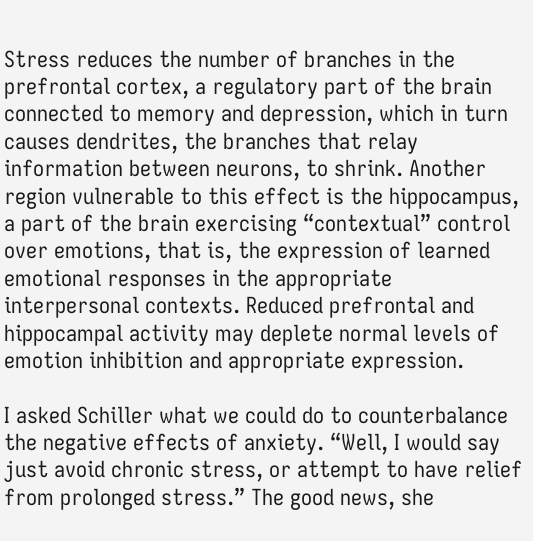Stress reduces the number of branches in the prefrontal cortex, a regulatory part of the brain connected to memory and depression, which in turn causes dendrites, the branches that relay information between neurons, to shrink. Another region vulnerable to this effect is the hippocampus, a part of the brain exercising “contextual” control over emotions, that is, the expression of learned emotional responses in the appropriate interpersonal contexts. Reduced prefrontal and hippocampal activity may deplete normal levels of emotion inhibition and appropriate expression.

I asked Schiller what we could do to counterbalance the negative effects of anxiety. “Well, I would say just avoid chronic stress, or attempt to have relief from prolonged stress.” The good news, she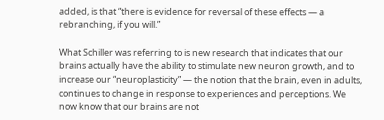added, is that “there is evidence for reversal of these effects — a rebranching, if you will.”

What Schiller was referring to is new research that indicates that our brains actually have the ability to stimulate new neuron growth, and to increase our “neuroplasticity” — the notion that the brain, even in adults, continues to change in response to experiences and perceptions. We now know that our brains are not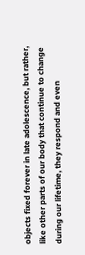objects fixed forever in late adolescence, but rather, like other parts of our body that continue to change during our lifetime, they respond and even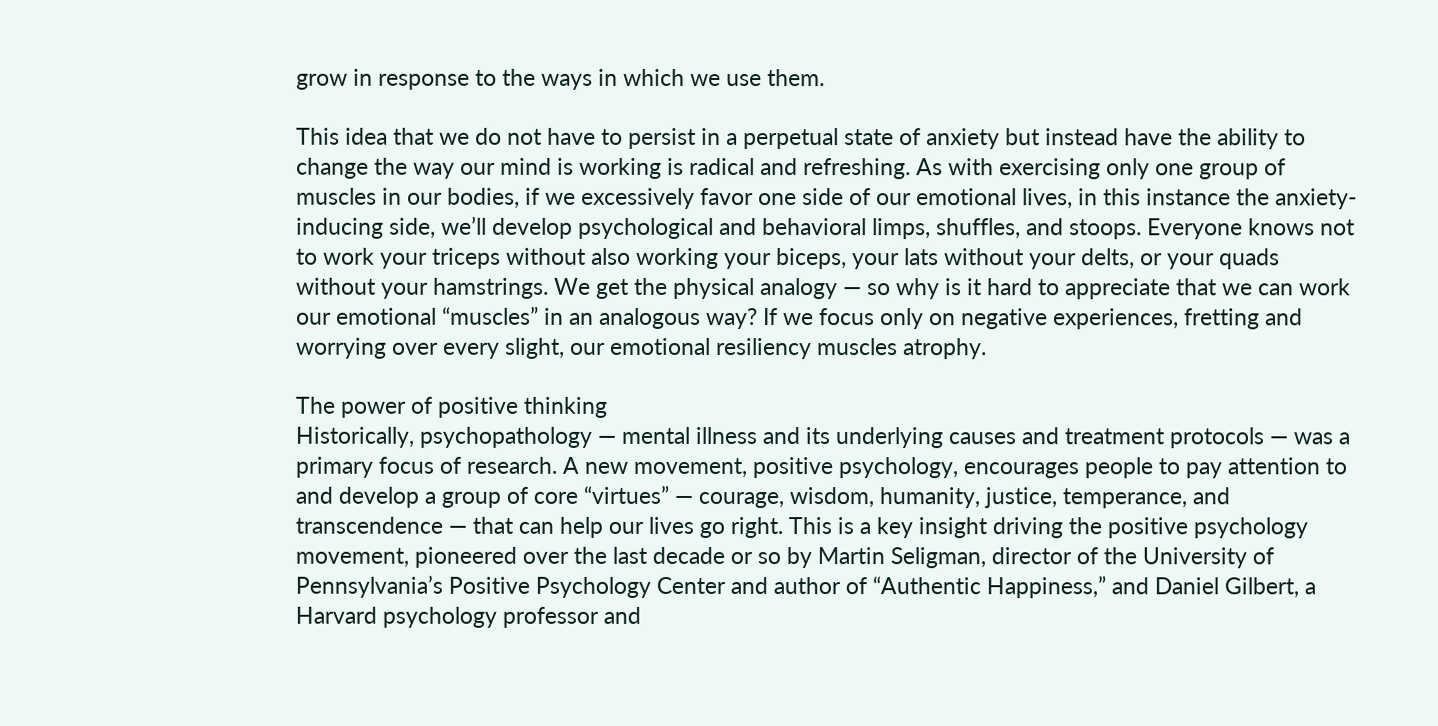grow in response to the ways in which we use them.

This idea that we do not have to persist in a perpetual state of anxiety but instead have the ability to change the way our mind is working is radical and refreshing. As with exercising only one group of muscles in our bodies, if we excessively favor one side of our emotional lives, in this instance the anxiety-inducing side, we’ll develop psychological and behavioral limps, shuffles, and stoops. Everyone knows not to work your triceps without also working your biceps, your lats without your delts, or your quads without your hamstrings. We get the physical analogy — so why is it hard to appreciate that we can work our emotional “muscles” in an analogous way? If we focus only on negative experiences, fretting and worrying over every slight, our emotional resiliency muscles atrophy.

The power of positive thinking
Historically, psychopathology — mental illness and its underlying causes and treatment protocols — was a primary focus of research. A new movement, positive psychology, encourages people to pay attention to and develop a group of core “virtues” — courage, wisdom, humanity, justice, temperance, and  transcendence — that can help our lives go right. This is a key insight driving the positive psychology movement, pioneered over the last decade or so by Martin Seligman, director of the University of Pennsylvania’s Positive Psychology Center and author of “Authentic Happiness,” and Daniel Gilbert, a Harvard psychology professor and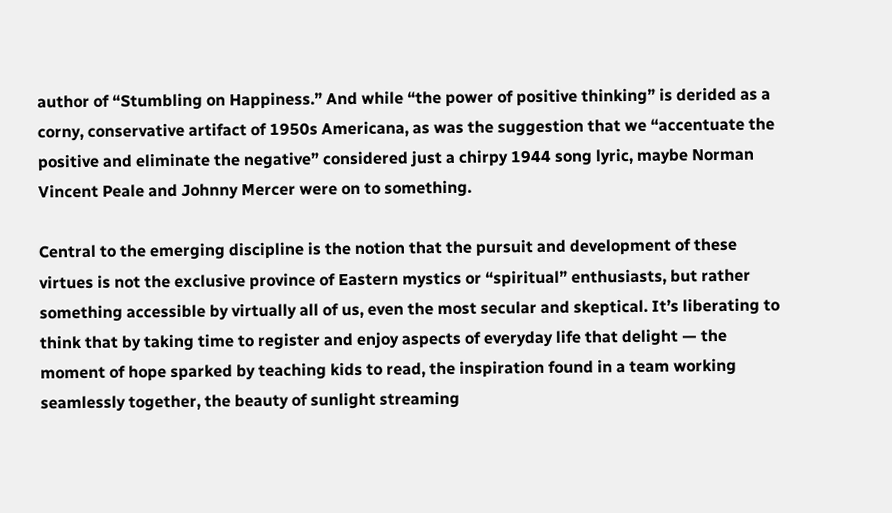author of “Stumbling on Happiness.” And while “the power of positive thinking” is derided as a corny, conservative artifact of 1950s Americana, as was the suggestion that we “accentuate the positive and eliminate the negative” considered just a chirpy 1944 song lyric, maybe Norman Vincent Peale and Johnny Mercer were on to something.

Central to the emerging discipline is the notion that the pursuit and development of these virtues is not the exclusive province of Eastern mystics or “spiritual” enthusiasts, but rather something accessible by virtually all of us, even the most secular and skeptical. It’s liberating to think that by taking time to register and enjoy aspects of everyday life that delight — the moment of hope sparked by teaching kids to read, the inspiration found in a team working seamlessly together, the beauty of sunlight streaming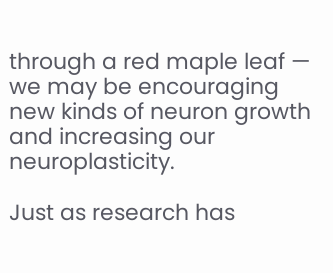through a red maple leaf — we may be encouraging new kinds of neuron growth and increasing our neuroplasticity.

Just as research has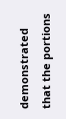demonstrated that the portions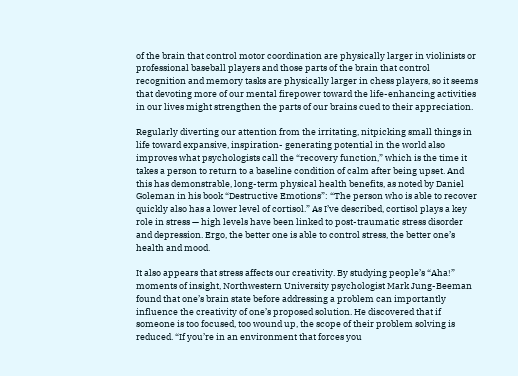of the brain that control motor coordination are physically larger in violinists or professional baseball players and those parts of the brain that control recognition and memory tasks are physically larger in chess players, so it seems that devoting more of our mental firepower toward the life-enhancing activities in our lives might strengthen the parts of our brains cued to their appreciation.

Regularly diverting our attention from the irritating, nitpicking small things in life toward expansive, inspiration- generating potential in the world also improves what psychologists call the “recovery function,” which is the time it takes a person to return to a baseline condition of calm after being upset. And this has demonstrable, long-term physical health benefits, as noted by Daniel Goleman in his book “Destructive Emotions”: “The person who is able to recover quickly also has a lower level of cortisol.” As I’ve described, cortisol plays a key role in stress — high levels have been linked to post-traumatic stress disorder and depression. Ergo, the better one is able to control stress, the better one’s health and mood.

It also appears that stress affects our creativity. By studying people’s “Aha!” moments of insight, Northwestern University psychologist Mark Jung-Beeman found that one’s brain state before addressing a problem can importantly influence the creativity of one’s proposed solution. He discovered that if someone is too focused, too wound up, the scope of their problem solving is reduced. “If you’re in an environment that forces you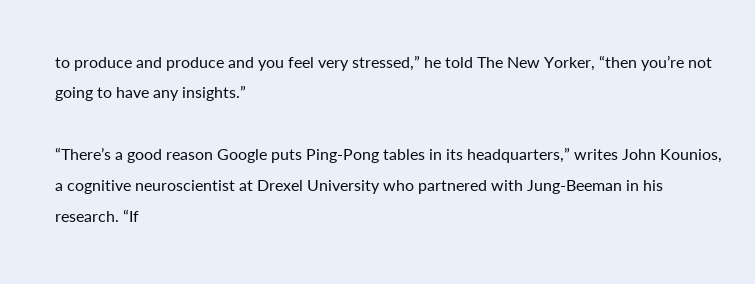to produce and produce and you feel very stressed,” he told The New Yorker, “then you’re not going to have any insights.”

“There’s a good reason Google puts Ping-Pong tables in its headquarters,” writes John Kounios, a cognitive neuroscientist at Drexel University who partnered with Jung-Beeman in his research. “If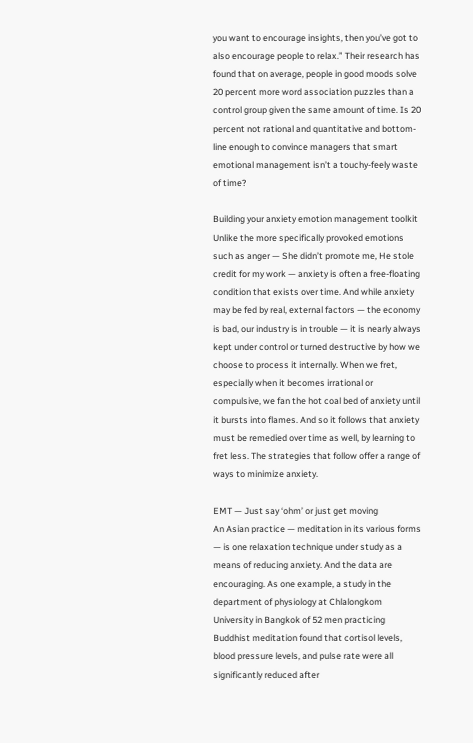you want to encourage insights, then you’ve got to also encourage people to relax.” Their research has found that on average, people in good moods solve 20 percent more word association puzzles than a control group given the same amount of time. Is 20 percent not rational and quantitative and bottom-line enough to convince managers that smart emotional management isn’t a touchy-feely waste of time?

Building your anxiety emotion management toolkit
Unlike the more specifically provoked emotions such as anger — She didn’t promote me, He stole credit for my work — anxiety is often a free-floating condition that exists over time. And while anxiety may be fed by real, external factors — the economy is bad, our industry is in trouble — it is nearly always kept under control or turned destructive by how we choose to process it internally. When we fret, especially when it becomes irrational or compulsive, we fan the hot coal bed of anxiety until it bursts into flames. And so it follows that anxiety must be remedied over time as well, by learning to fret less. The strategies that follow offer a range of ways to minimize anxiety.

EMT — Just say ‘ohm’ or just get moving
An Asian practice — meditation in its various forms — is one relaxation technique under study as a means of reducing anxiety. And the data are encouraging. As one example, a study in the department of physiology at Chlalongkom University in Bangkok of 52 men practicing Buddhist meditation found that cortisol levels, blood pressure levels, and pulse rate were all significantly reduced after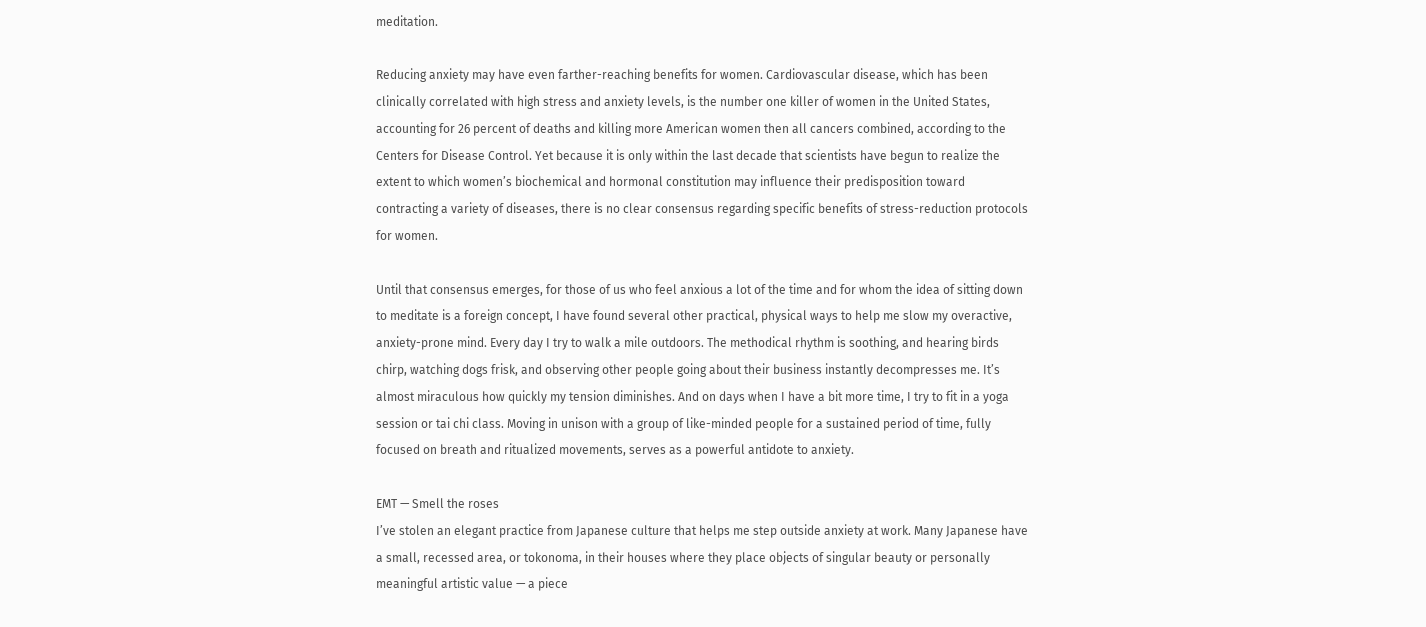meditation.

Reducing anxiety may have even farther-reaching benefits for women. Cardiovascular disease, which has been clinically correlated with high stress and anxiety levels, is the number one killer of women in the United States, accounting for 26 percent of deaths and killing more American women then all cancers combined, according to the Centers for Disease Control. Yet because it is only within the last decade that scientists have begun to realize the extent to which women’s biochemical and hormonal constitution may influence their predisposition toward contracting a variety of diseases, there is no clear consensus regarding specific benefits of stress-reduction protocols for women.

Until that consensus emerges, for those of us who feel anxious a lot of the time and for whom the idea of sitting down to meditate is a foreign concept, I have found several other practical, physical ways to help me slow my overactive, anxiety-prone mind. Every day I try to walk a mile outdoors. The methodical rhythm is soothing, and hearing birds chirp, watching dogs frisk, and observing other people going about their business instantly decompresses me. It’s almost miraculous how quickly my tension diminishes. And on days when I have a bit more time, I try to fit in a yoga session or tai chi class. Moving in unison with a group of like-minded people for a sustained period of time, fully focused on breath and ritualized movements, serves as a powerful antidote to anxiety.

EMT — Smell the roses
I’ve stolen an elegant practice from Japanese culture that helps me step outside anxiety at work. Many Japanese have a small, recessed area, or tokonoma, in their houses where they place objects of singular beauty or personally meaningful artistic value — a piece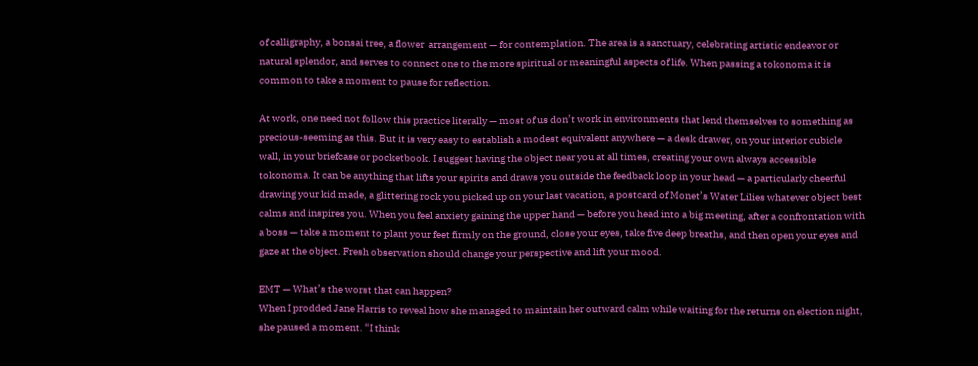of calligraphy, a bonsai tree, a flower  arrangement — for contemplation. The area is a sanctuary, celebrating artistic endeavor or natural splendor, and serves to connect one to the more spiritual or meaningful aspects of life. When passing a tokonoma it is common to take a moment to pause for reflection.

At work, one need not follow this practice literally — most of us don’t work in environments that lend themselves to something as precious-seeming as this. But it is very easy to establish a modest equivalent anywhere — a desk drawer, on your interior cubicle wall, in your briefcase or pocketbook. I suggest having the object near you at all times, creating your own always accessible tokonoma. It can be anything that lifts your spirits and draws you outside the feedback loop in your head — a particularly cheerful drawing your kid made, a glittering rock you picked up on your last vacation, a postcard of Monet’s Water Lilies whatever object best calms and inspires you. When you feel anxiety gaining the upper hand — before you head into a big meeting, after a confrontation with a boss — take a moment to plant your feet firmly on the ground, close your eyes, take five deep breaths, and then open your eyes and gaze at the object. Fresh observation should change your perspective and lift your mood.

EMT — What’s the worst that can happen?
When I prodded Jane Harris to reveal how she managed to maintain her outward calm while waiting for the returns on election night, she paused a moment. “I think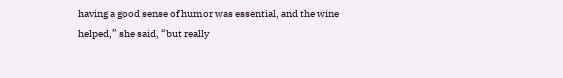having a good sense of humor was essential, and the wine helped,” she said, “but really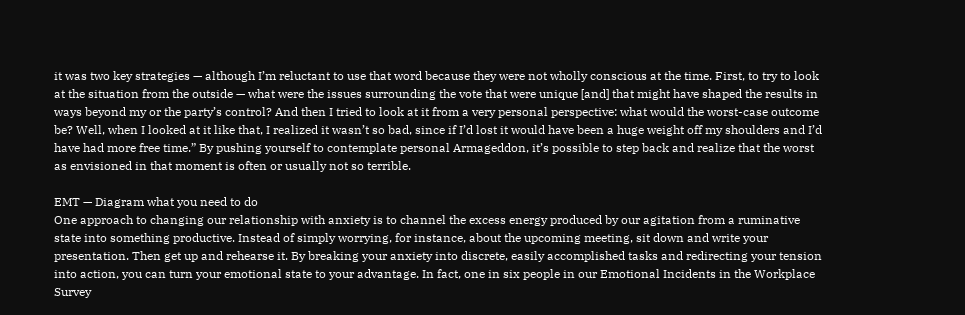it was two key strategies — although I’m reluctant to use that word because they were not wholly conscious at the time. First, to try to look at the situation from the outside — what were the issues surrounding the vote that were unique [and] that might have shaped the results in ways beyond my or the party’s control? And then I tried to look at it from a very personal perspective: what would the worst-case outcome be? Well, when I looked at it like that, I realized it wasn’t so bad, since if I’d lost it would have been a huge weight off my shoulders and I’d have had more free time.” By pushing yourself to contemplate personal Armageddon, it’s possible to step back and realize that the worst as envisioned in that moment is often or usually not so terrible.

EMT — Diagram what you need to do
One approach to changing our relationship with anxiety is to channel the excess energy produced by our agitation from a ruminative state into something productive. Instead of simply worrying, for instance, about the upcoming meeting, sit down and write your presentation. Then get up and rehearse it. By breaking your anxiety into discrete, easily accomplished tasks and redirecting your tension into action, you can turn your emotional state to your advantage. In fact, one in six people in our Emotional Incidents in the Workplace Survey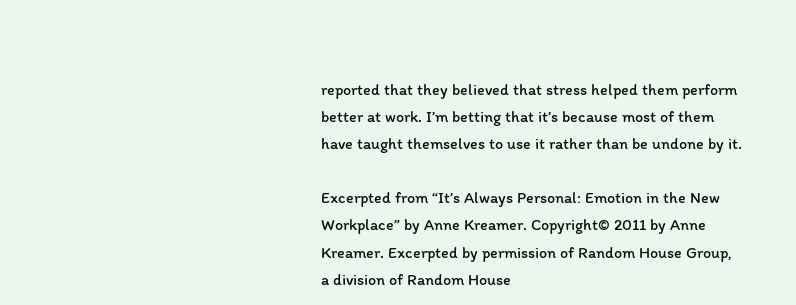reported that they believed that stress helped them perform better at work. I’m betting that it’s because most of them have taught themselves to use it rather than be undone by it.

Excerpted from “It’s Always Personal: Emotion in the New Workplace” by Anne Kreamer. Copyright© 2011 by Anne Kreamer. Excerpted by permission of Random House Group, a division of Random House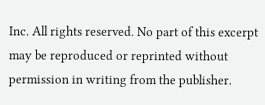Inc. All rights reserved. No part of this excerpt may be reproduced or reprinted without permission in writing from the publisher.